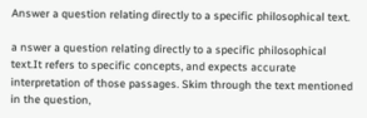Answer a question relating directly to a specific philosophical text.

a nswer a question relating directly to a specific philosophical text.It refers to specific concepts, and expects accurate interpretation of those passages. Skim through the text mentioned in the question,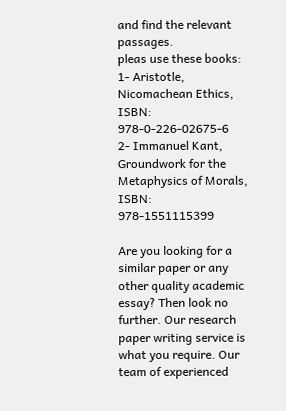and find the relevant passages.
pleas use these books:
1- Aristotle, Nicomachean Ethics, ISBN: 978-0-226-02675-6
2- Immanuel Kant, Groundwork for the Metaphysics of Morals, ISBN: 978-1551115399

Are you looking for a similar paper or any other quality academic essay? Then look no further. Our research paper writing service is what you require. Our team of experienced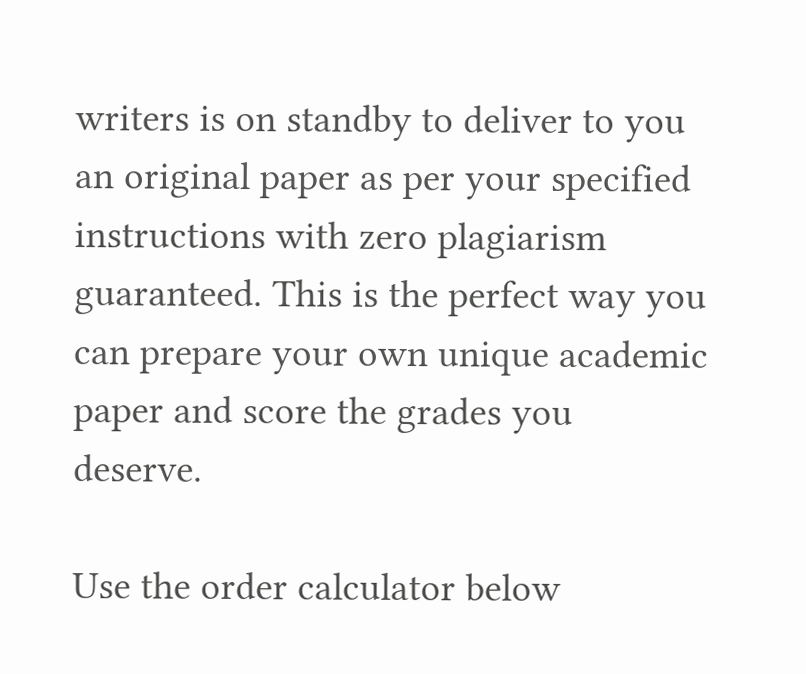writers is on standby to deliver to you an original paper as per your specified instructions with zero plagiarism guaranteed. This is the perfect way you can prepare your own unique academic paper and score the grades you deserve.

Use the order calculator below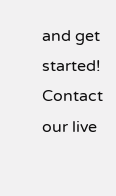and get started! Contact our live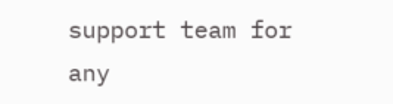support team for any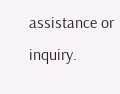assistance or inquiry.